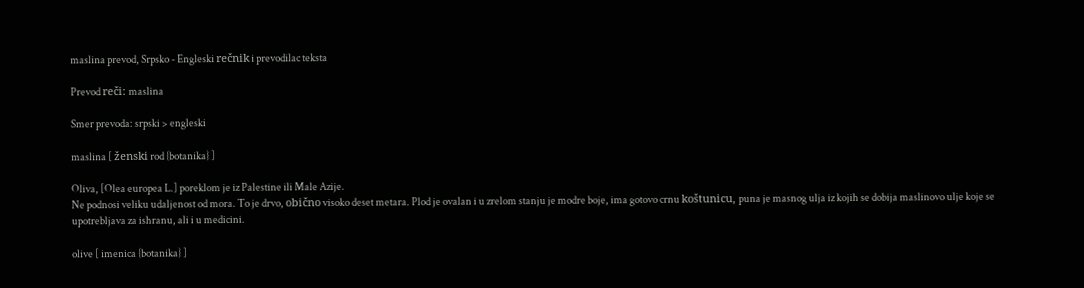maslina prevod, Srpsko - Engleski rečnik i prevodilac teksta

Prevod reči: maslina

Smer prevoda: srpski > engleski

maslina [ ženski rod {botanika} ]

Oliva, [Olea europea L.] poreklom je iz Palestine ili Male Azije.
Ne podnosi veliku udaljenost od mora. To je drvo, obično visoko deset metara. Plod je ovalan i u zrelom stanju je modre boje, ima gotovo crnu koštunicu, puna je masnog ulja iz kojih se dobija maslinovo ulje koje se upotrebljava za ishranu, ali i u medicini.

olive [ imenica {botanika} ]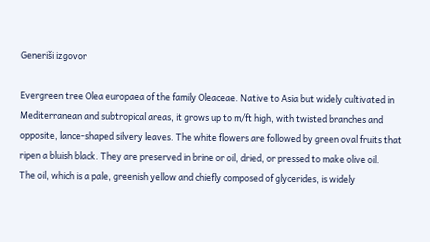Generiši izgovor

Evergreen tree Olea europaea of the family Oleaceae. Native to Asia but widely cultivated in Mediterranean and subtropical areas, it grows up to m/ft high, with twisted branches and opposite, lance-shaped silvery leaves. The white flowers are followed by green oval fruits that ripen a bluish black. They are preserved in brine or oil, dried, or pressed to make olive oil.
The oil, which is a pale, greenish yellow and chiefly composed of glycerides, is widely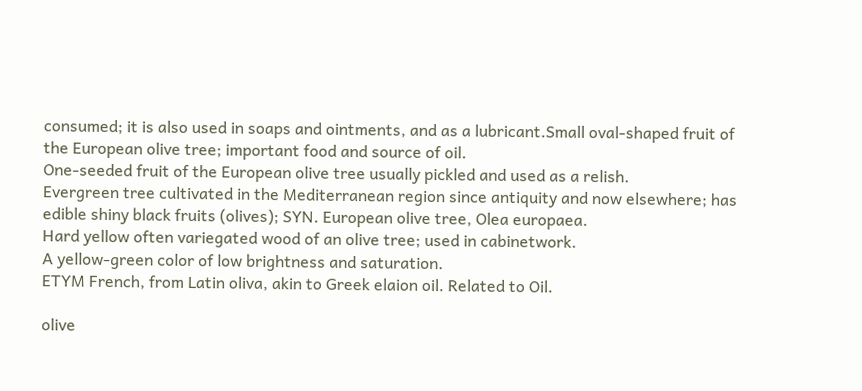consumed; it is also used in soaps and ointments, and as a lubricant.Small oval-shaped fruit of the European olive tree; important food and source of oil.
One-seeded fruit of the European olive tree usually pickled and used as a relish.
Evergreen tree cultivated in the Mediterranean region since antiquity and now elsewhere; has edible shiny black fruits (olives); SYN. European olive tree, Olea europaea.
Hard yellow often variegated wood of an olive tree; used in cabinetwork.
A yellow-green color of low brightness and saturation.
ETYM French, from Latin oliva, akin to Greek elaion oil. Related to Oil.

olive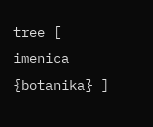tree [ imenica {botanika} ]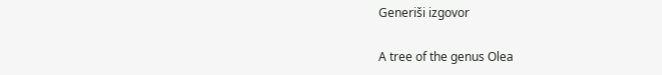Generiši izgovor

A tree of the genus Olea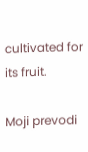cultivated for its fruit.

Moji prevodi